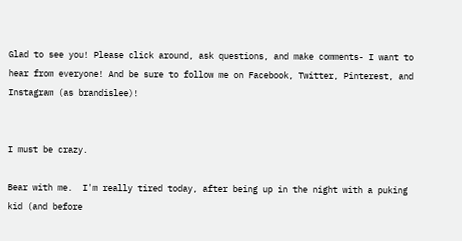Glad to see you! Please click around, ask questions, and make comments- I want to hear from everyone! And be sure to follow me on Facebook, Twitter, Pinterest, and Instagram (as brandislee)!


I must be crazy.

Bear with me.  I'm really tired today, after being up in the night with a puking kid (and before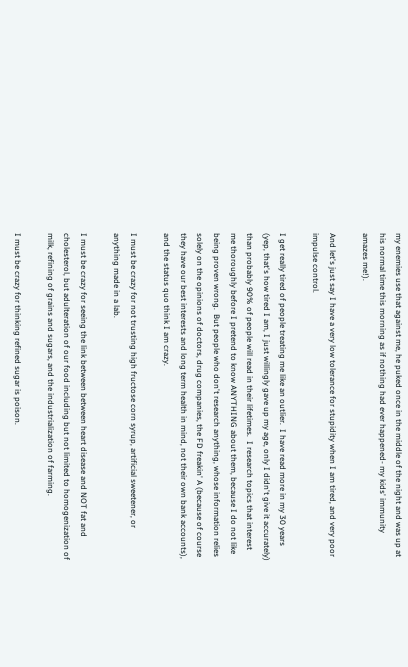my enemies use that against me, he puked once in the middle of the night and was up at his normal time this morning as if nothing had ever happened- my kids' immunity amazes me!).

And let's just say I have a very low tolerance for stupidity when I am tired, and very poor impulse control.

I get really tired of people treating me like an outlier.  I have read more in my 30 years (yep, that's how tired I am, I just willingly gave up my age, only I didn't give it accurately) than probably 90% of people will read in their lifetimes.  I research topics that interest me thoroughly before I pretend to know ANYTHING about them, because I do not like being proven wrong.  But people who don't research anything, whose information relies solely on the opinions of doctors, drug companies, the FD freakin' A (because of course they have our best interests and long term health in mind, not their own bank accounts), and the status quo think I am crazy.

I must be crazy for not trusting high fructose corn syrup, artificial sweetener, or anything made in a lab.

I must be crazy for seeing the link between between heart disease and NOT fat and cholesterol, but adulteration of our food including but not limited to homogenization of milk, refining of grains and sugars, and the industrialization of farming.

I must be crazy for thinking refined sugar is poison.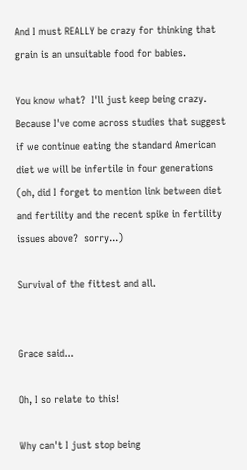And I must REALLY be crazy for thinking that grain is an unsuitable food for babies.

You know what?  I'll just keep being crazy.  Because I've come across studies that suggest if we continue eating the standard American diet we will be infertile in four generations (oh, did I forget to mention link between diet and fertility and the recent spike in fertility issues above?  sorry...)

Survival of the fittest and all.


Grace said...

Oh, I so relate to this!

Why can't I just stop being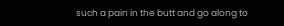such a pain in the butt and go along to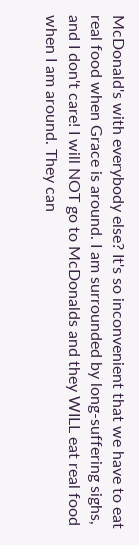McDonald's with everybody else? It's so inconvenient that we have to eat real food when Grace is around. I am surrounded by long-suffering sighs, and I don't care! I will NOT go to McDonalds and they WILL eat real food when I am around. They can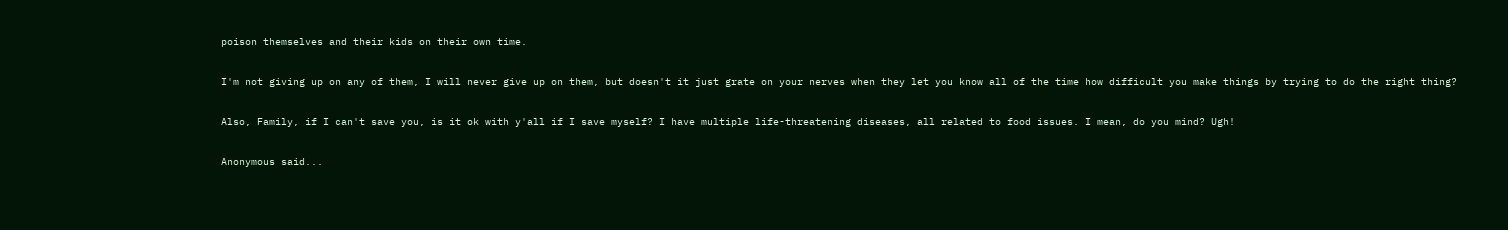poison themselves and their kids on their own time.

I'm not giving up on any of them, I will never give up on them, but doesn't it just grate on your nerves when they let you know all of the time how difficult you make things by trying to do the right thing?

Also, Family, if I can't save you, is it ok with y'all if I save myself? I have multiple life-threatening diseases, all related to food issues. I mean, do you mind? Ugh!

Anonymous said...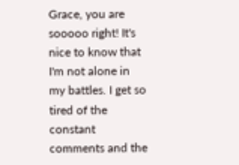Grace, you are sooooo right! It's nice to know that I'm not alone in my battles. I get so tired of the constant comments and the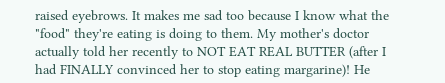raised eyebrows. It makes me sad too because I know what the "food" they're eating is doing to them. My mother's doctor actually told her recently to NOT EAT REAL BUTTER (after I had FINALLY convinced her to stop eating margarine)! He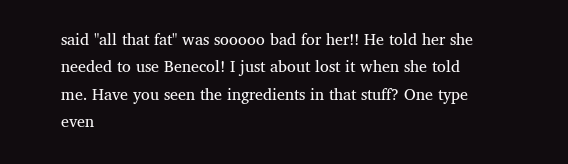said "all that fat" was sooooo bad for her!! He told her she needed to use Benecol! I just about lost it when she told me. Have you seen the ingredients in that stuff? One type even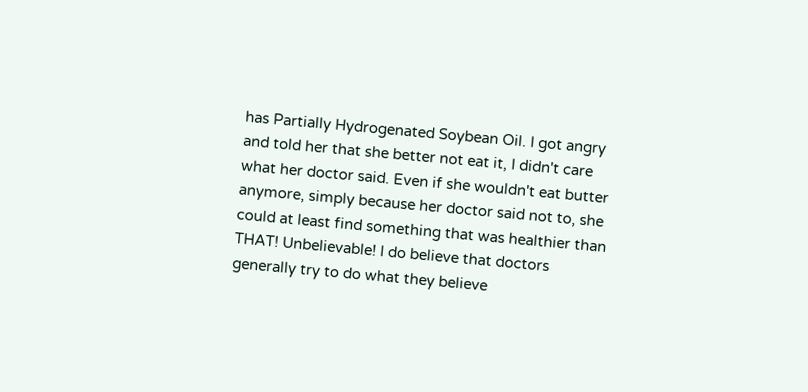has Partially Hydrogenated Soybean Oil. I got angry and told her that she better not eat it, I didn't care what her doctor said. Even if she wouldn't eat butter anymore, simply because her doctor said not to, she could at least find something that was healthier than THAT! Unbelievable! I do believe that doctors generally try to do what they believe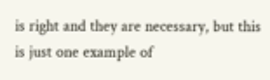is right and they are necessary, but this is just one example of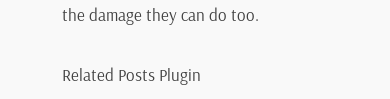the damage they can do too.

Related Posts Plugin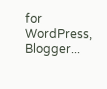for WordPress, Blogger...